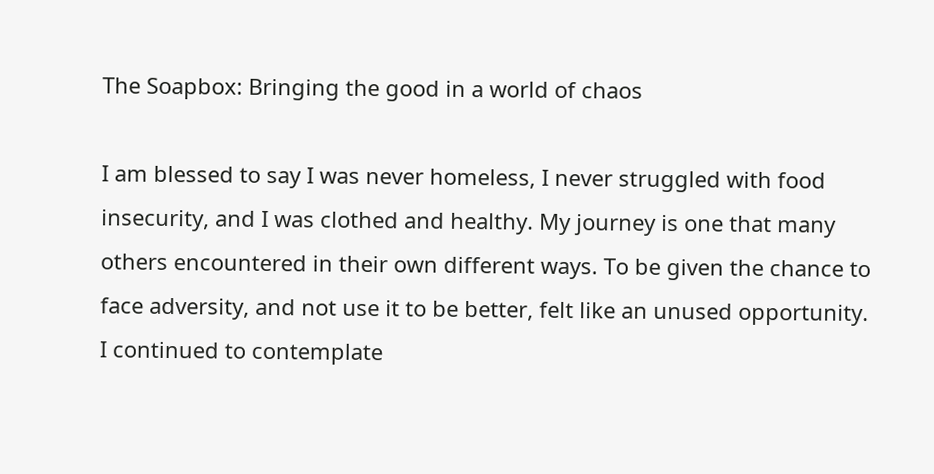The Soapbox: Bringing the good in a world of chaos

I am blessed to say I was never homeless, I never struggled with food insecurity, and I was clothed and healthy. My journey is one that many others encountered in their own different ways. To be given the chance to face adversity, and not use it to be better, felt like an unused opportunity. I continued to contemplate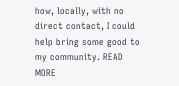how, locally, with no direct contact, I could help bring some good to my community. READ MORE